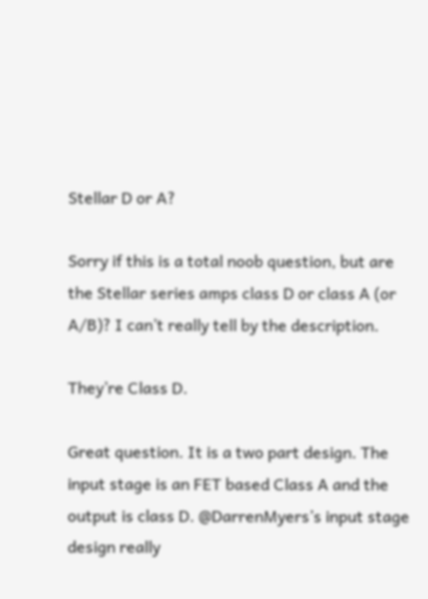Stellar D or A?

Sorry if this is a total noob question, but are the Stellar series amps class D or class A (or A/B)? I can’t really tell by the description.

They’re Class D.

Great question. It is a two part design. The input stage is an FET based Class A and the output is class D. @DarrenMyers’s input stage design really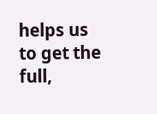helps us to get the full,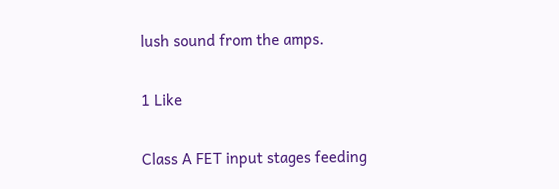lush sound from the amps.

1 Like

Class A FET input stages feeding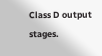Class D output stages.